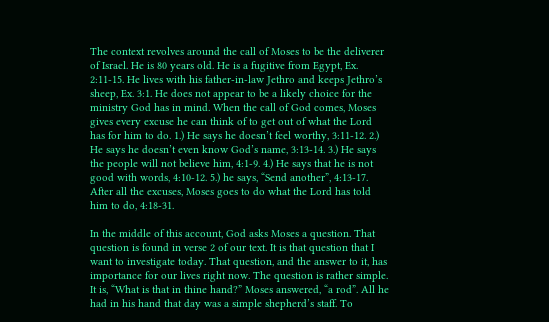The context revolves around the call of Moses to be the deliverer of Israel. He is 80 years old. He is a fugitive from Egypt, Ex. 2:11-15. He lives with his father-in-law Jethro and keeps Jethro’s sheep, Ex. 3:1. He does not appear to be a likely choice for the ministry God has in mind. When the call of God comes, Moses gives every excuse he can think of to get out of what the Lord has for him to do. 1.) He says he doesn’t feel worthy, 3:11-12. 2.) He says he doesn’t even know God’s name, 3:13-14. 3.) He says the people will not believe him, 4:1-9. 4.) He says that he is not good with words, 4:10-12. 5.) he says, “Send another”, 4:13-17. After all the excuses, Moses goes to do what the Lord has told him to do, 4:18-31.

In the middle of this account, God asks Moses a question. That question is found in verse 2 of our text. It is that question that I want to investigate today. That question, and the answer to it, has importance for our lives right now. The question is rather simple. It is, “What is that in thine hand?” Moses answered, “a rod”. All he had in his hand that day was a simple shepherd’s staff. To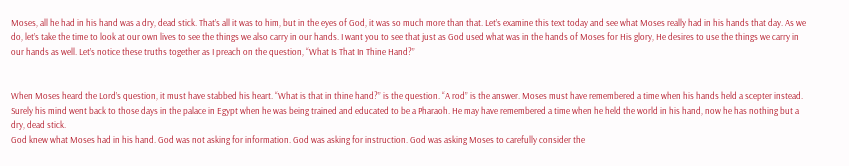Moses, all he had in his hand was a dry, dead stick. That’s all it was to him, but in the eyes of God, it was so much more than that. Let’s examine this text today and see what Moses really had in his hands that day. As we do, let’s take the time to look at our own lives to see the things we also carry in our hands. I want you to see that just as God used what was in the hands of Moses for His glory, He desires to use the things we carry in our hands as well. Let’s notice these truths together as I preach on the question, “What Is That In Thine Hand?”


When Moses heard the Lord’s question, it must have stabbed his heart. “What is that in thine hand?” is the question. “A rod” is the answer. Moses must have remembered a time when his hands held a scepter instead. Surely his mind went back to those days in the palace in Egypt when he was being trained and educated to be a Pharaoh. He may have remembered a time when he held the world in his hand, now he has nothing but a dry, dead stick.
God knew what Moses had in his hand. God was not asking for information. God was asking for instruction. God was asking Moses to carefully consider the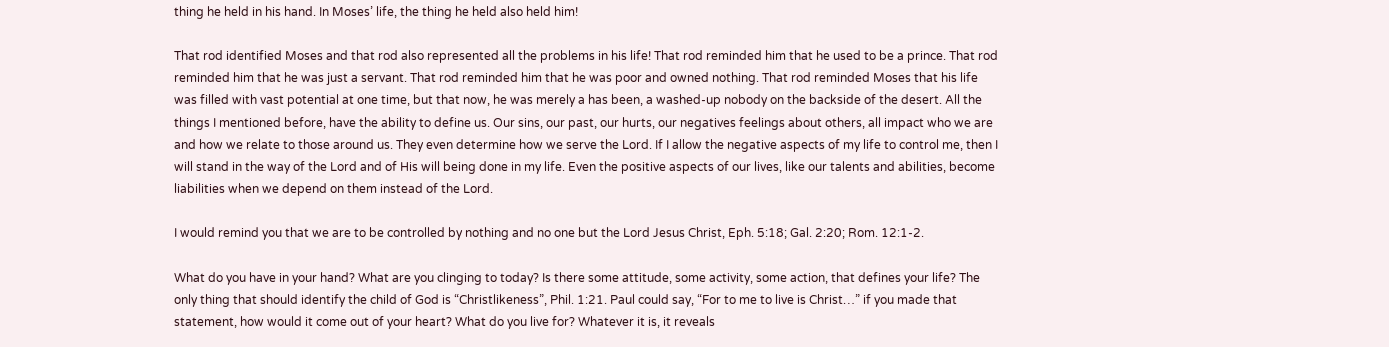thing he held in his hand. In Moses’ life, the thing he held also held him!

That rod identified Moses and that rod also represented all the problems in his life! That rod reminded him that he used to be a prince. That rod reminded him that he was just a servant. That rod reminded him that he was poor and owned nothing. That rod reminded Moses that his life was filled with vast potential at one time, but that now, he was merely a has been, a washed-up nobody on the backside of the desert. All the things I mentioned before, have the ability to define us. Our sins, our past, our hurts, our negatives feelings about others, all impact who we are and how we relate to those around us. They even determine how we serve the Lord. If I allow the negative aspects of my life to control me, then I will stand in the way of the Lord and of His will being done in my life. Even the positive aspects of our lives, like our talents and abilities, become liabilities when we depend on them instead of the Lord.

I would remind you that we are to be controlled by nothing and no one but the Lord Jesus Christ, Eph. 5:18; Gal. 2:20; Rom. 12:1-2.

What do you have in your hand? What are you clinging to today? Is there some attitude, some activity, some action, that defines your life? The only thing that should identify the child of God is “Christlikeness”, Phil. 1:21. Paul could say, “For to me to live is Christ…” if you made that statement, how would it come out of your heart? What do you live for? Whatever it is, it reveals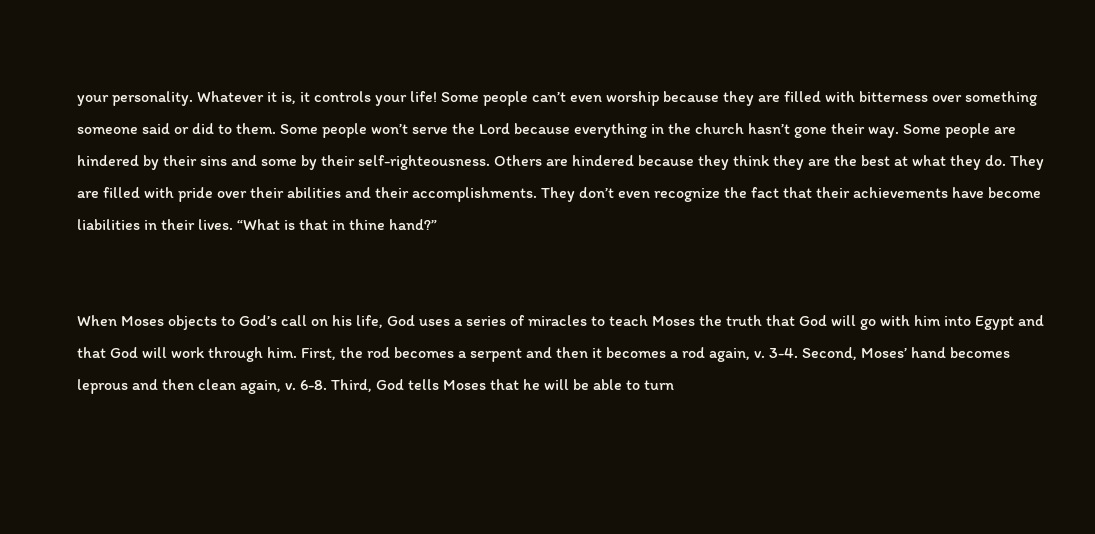your personality. Whatever it is, it controls your life! Some people can’t even worship because they are filled with bitterness over something someone said or did to them. Some people won’t serve the Lord because everything in the church hasn’t gone their way. Some people are hindered by their sins and some by their self-righteousness. Others are hindered because they think they are the best at what they do. They are filled with pride over their abilities and their accomplishments. They don’t even recognize the fact that their achievements have become liabilities in their lives. “What is that in thine hand?”


When Moses objects to God’s call on his life, God uses a series of miracles to teach Moses the truth that God will go with him into Egypt and that God will work through him. First, the rod becomes a serpent and then it becomes a rod again, v. 3-4. Second, Moses’ hand becomes leprous and then clean again, v. 6-8. Third, God tells Moses that he will be able to turn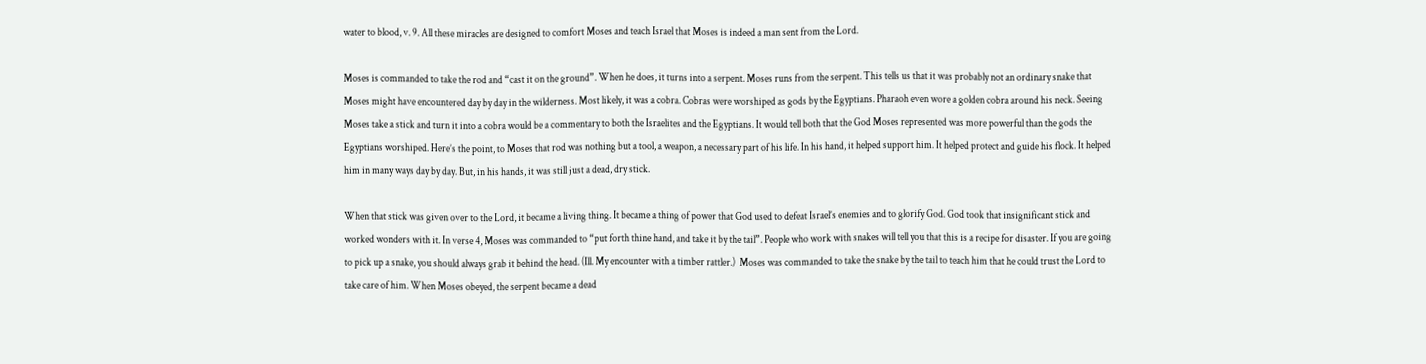water to blood, v. 9. All these miracles are designed to comfort Moses and teach Israel that Moses is indeed a man sent from the Lord.

Moses is commanded to take the rod and “cast it on the ground”. When he does, it turns into a serpent. Moses runs from the serpent. This tells us that it was probably not an ordinary snake that Moses might have encountered day by day in the wilderness. Most likely, it was a cobra. Cobras were worshiped as gods by the Egyptians. Pharaoh even wore a golden cobra around his neck. Seeing Moses take a stick and turn it into a cobra would be a commentary to both the Israelites and the Egyptians. It would tell both that the God Moses represented was more powerful than the gods the Egyptians worshiped. Here’s the point, to Moses that rod was nothing but a tool, a weapon, a necessary part of his life. In his hand, it helped support him. It helped protect and guide his flock. It helped him in many ways day by day. But, in his hands, it was still just a dead, dry stick.

When that stick was given over to the Lord, it became a living thing. It became a thing of power that God used to defeat Israel’s enemies and to glorify God. God took that insignificant stick and worked wonders with it. In verse 4, Moses was commanded to “put forth thine hand, and take it by the tail”. People who work with snakes will tell you that this is a recipe for disaster. If you are going to pick up a snake, you should always grab it behind the head. (Ill. My encounter with a timber rattler.)  Moses was commanded to take the snake by the tail to teach him that he could trust the Lord to take care of him. When Moses obeyed, the serpent became a dead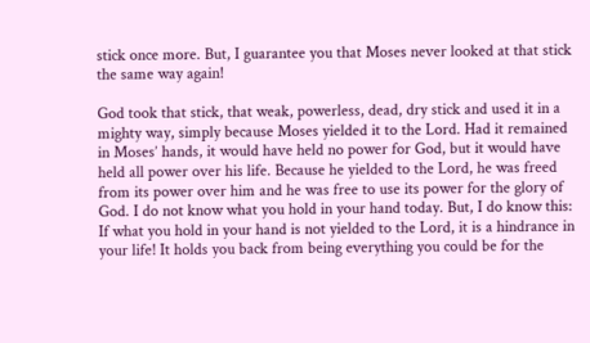stick once more. But, I guarantee you that Moses never looked at that stick the same way again!

God took that stick, that weak, powerless, dead, dry stick and used it in a mighty way, simply because Moses yielded it to the Lord. Had it remained in Moses’ hands, it would have held no power for God, but it would have held all power over his life. Because he yielded to the Lord, he was freed from its power over him and he was free to use its power for the glory of God. I do not know what you hold in your hand today. But, I do know this: If what you hold in your hand is not yielded to the Lord, it is a hindrance in your life! It holds you back from being everything you could be for the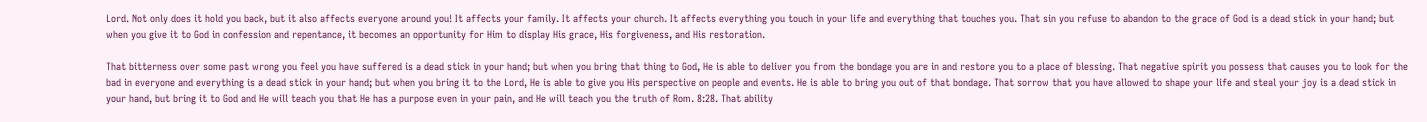Lord. Not only does it hold you back, but it also affects everyone around you! It affects your family. It affects your church. It affects everything you touch in your life and everything that touches you. That sin you refuse to abandon to the grace of God is a dead stick in your hand; but when you give it to God in confession and repentance, it becomes an opportunity for Him to display His grace, His forgiveness, and His restoration.

That bitterness over some past wrong you feel you have suffered is a dead stick in your hand; but when you bring that thing to God, He is able to deliver you from the bondage you are in and restore you to a place of blessing. That negative spirit you possess that causes you to look for the bad in everyone and everything is a dead stick in your hand; but when you bring it to the Lord, He is able to give you His perspective on people and events. He is able to bring you out of that bondage. That sorrow that you have allowed to shape your life and steal your joy is a dead stick in your hand, but bring it to God and He will teach you that He has a purpose even in your pain, and He will teach you the truth of Rom. 8:28. That ability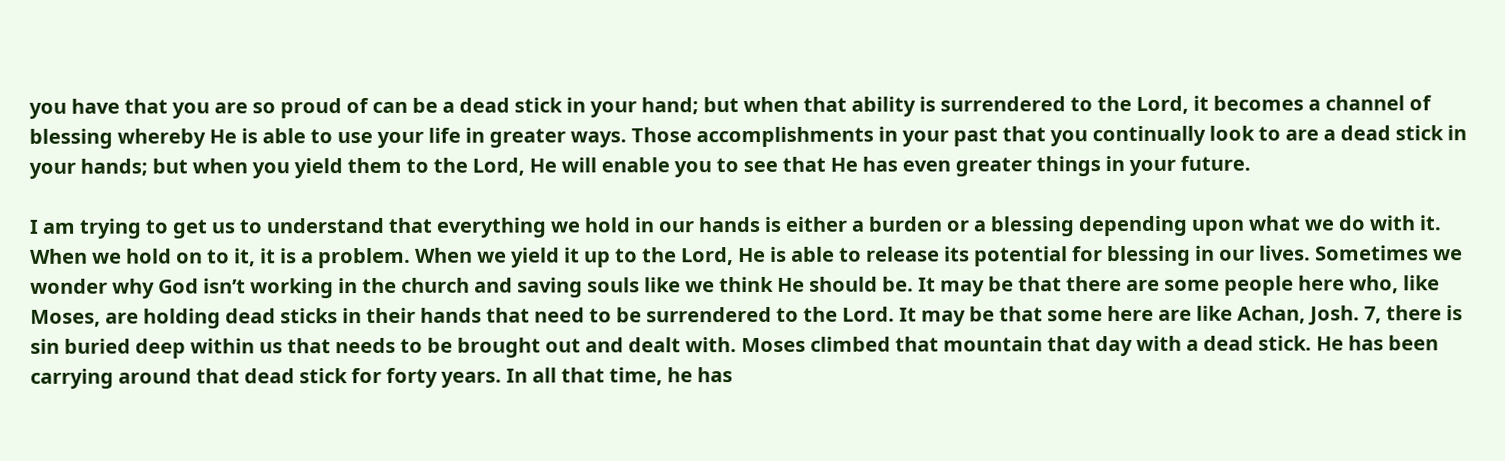you have that you are so proud of can be a dead stick in your hand; but when that ability is surrendered to the Lord, it becomes a channel of blessing whereby He is able to use your life in greater ways. Those accomplishments in your past that you continually look to are a dead stick in your hands; but when you yield them to the Lord, He will enable you to see that He has even greater things in your future.

I am trying to get us to understand that everything we hold in our hands is either a burden or a blessing depending upon what we do with it. When we hold on to it, it is a problem. When we yield it up to the Lord, He is able to release its potential for blessing in our lives. Sometimes we wonder why God isn’t working in the church and saving souls like we think He should be. It may be that there are some people here who, like Moses, are holding dead sticks in their hands that need to be surrendered to the Lord. It may be that some here are like Achan, Josh. 7, there is sin buried deep within us that needs to be brought out and dealt with. Moses climbed that mountain that day with a dead stick. He has been carrying around that dead stick for forty years. In all that time, he has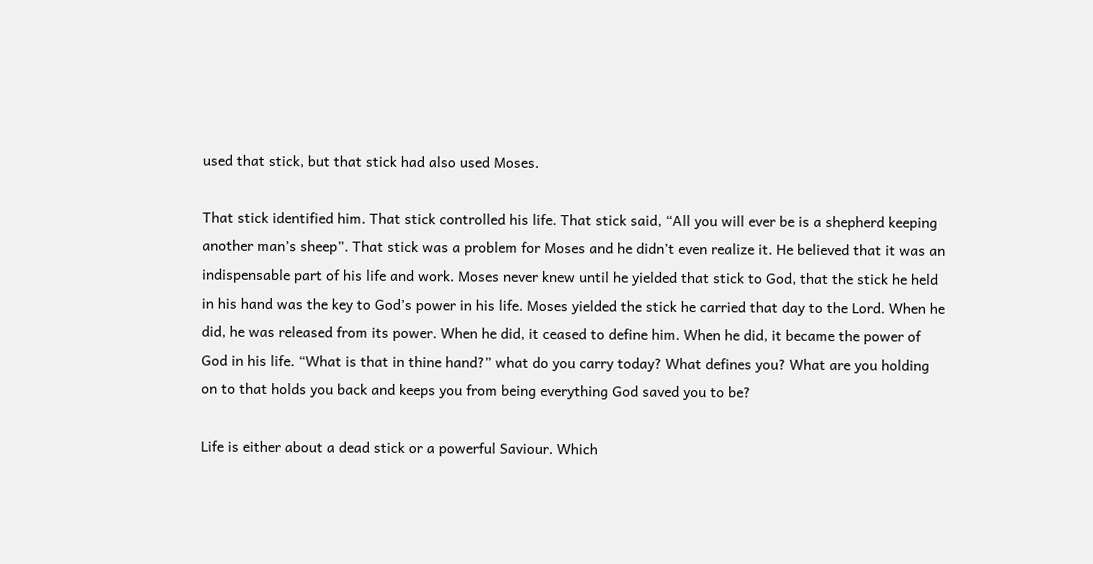used that stick, but that stick had also used Moses.

That stick identified him. That stick controlled his life. That stick said, “All you will ever be is a shepherd keeping another man’s sheep”. That stick was a problem for Moses and he didn’t even realize it. He believed that it was an indispensable part of his life and work. Moses never knew until he yielded that stick to God, that the stick he held in his hand was the key to God’s power in his life. Moses yielded the stick he carried that day to the Lord. When he did, he was released from its power. When he did, it ceased to define him. When he did, it became the power of God in his life. “What is that in thine hand?” what do you carry today? What defines you? What are you holding on to that holds you back and keeps you from being everything God saved you to be?

Life is either about a dead stick or a powerful Saviour. Which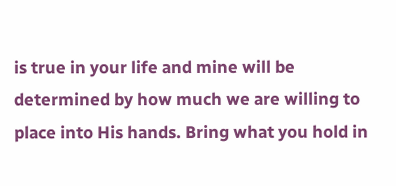is true in your life and mine will be determined by how much we are willing to place into His hands. Bring what you hold in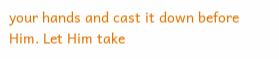your hands and cast it down before Him. Let Him take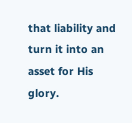that liability and turn it into an asset for His glory.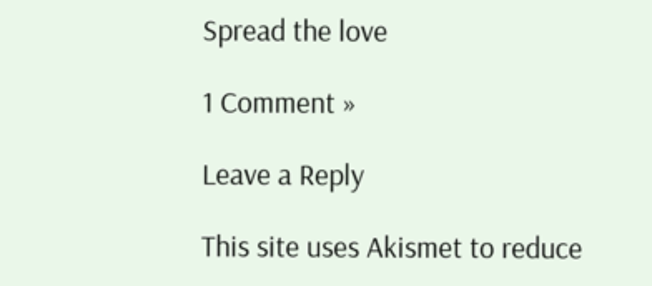Spread the love

1 Comment »

Leave a Reply

This site uses Akismet to reduce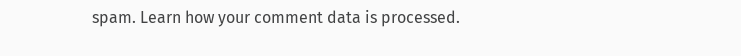spam. Learn how your comment data is processed.